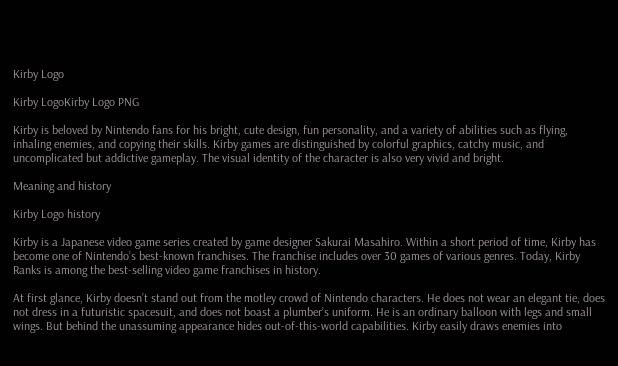Kirby Logo

Kirby LogoKirby Logo PNG

Kirby is beloved by Nintendo fans for his bright, cute design, fun personality, and a variety of abilities such as flying, inhaling enemies, and copying their skills. Kirby games are distinguished by colorful graphics, catchy music, and uncomplicated but addictive gameplay. The visual identity of the character is also very vivid and bright.

Meaning and history

Kirby Logo history

Kirby is a Japanese video game series created by game designer Sakurai Masahiro. Within a short period of time, Kirby has become one of Nintendo’s best-known franchises. The franchise includes over 30 games of various genres. Today, Kirby Ranks is among the best-selling video game franchises in history.

At first glance, Kirby doesn’t stand out from the motley crowd of Nintendo characters. He does not wear an elegant tie, does not dress in a futuristic spacesuit, and does not boast a plumber’s uniform. He is an ordinary balloon with legs and small wings. But behind the unassuming appearance hides out-of-this-world capabilities. Kirby easily draws enemies into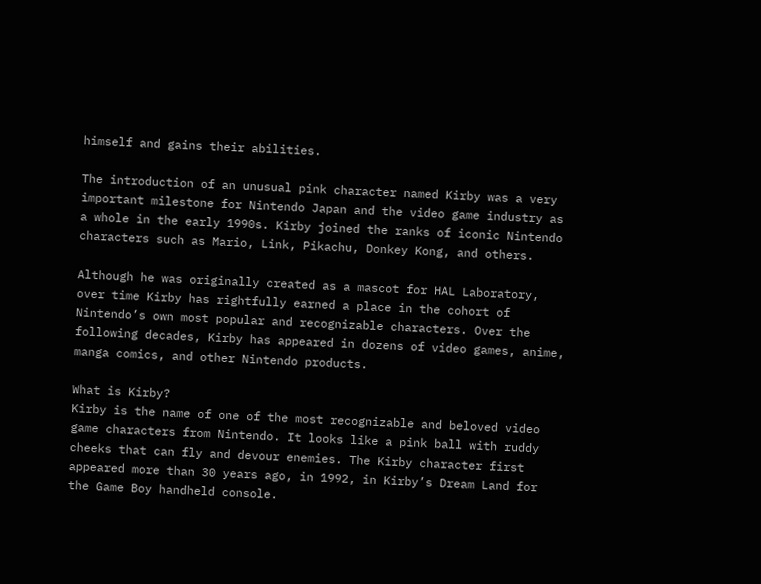himself and gains their abilities.

The introduction of an unusual pink character named Kirby was a very important milestone for Nintendo Japan and the video game industry as a whole in the early 1990s. Kirby joined the ranks of iconic Nintendo characters such as Mario, Link, Pikachu, Donkey Kong, and others.

Although he was originally created as a mascot for HAL Laboratory, over time Kirby has rightfully earned a place in the cohort of Nintendo’s own most popular and recognizable characters. Over the following decades, Kirby has appeared in dozens of video games, anime, manga comics, and other Nintendo products.

What is Kirby?
Kirby is the name of one of the most recognizable and beloved video game characters from Nintendo. It looks like a pink ball with ruddy cheeks that can fly and devour enemies. The Kirby character first appeared more than 30 years ago, in 1992, in Kirby’s Dream Land for the Game Boy handheld console.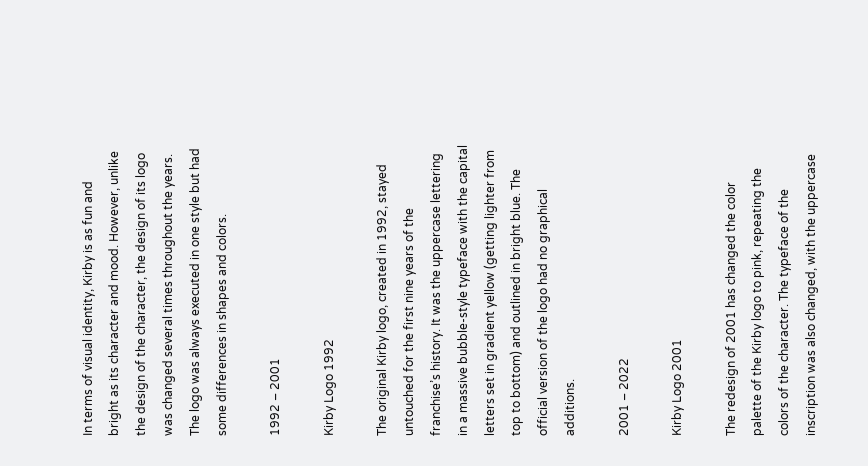In terms of visual identity, Kirby is as fun and bright as its character and mood. However, unlike the design of the character, the design of its logo was changed several times throughout the years. The logo was always executed in one style but had some differences in shapes and colors.

1992 – 2001

Kirby Logo 1992

The original Kirby logo, created in 1992, stayed untouched for the first nine years of the franchise’s history. It was the uppercase lettering in a massive bubble-style typeface with the capital letters set in gradient yellow (getting lighter from top to bottom) and outlined in bright blue. The official version of the logo had no graphical additions.

2001 – 2022

Kirby Logo 2001

The redesign of 2001 has changed the color palette of the Kirby logo to pink, repeating the colors of the character. The typeface of the inscription was also changed, with the uppercase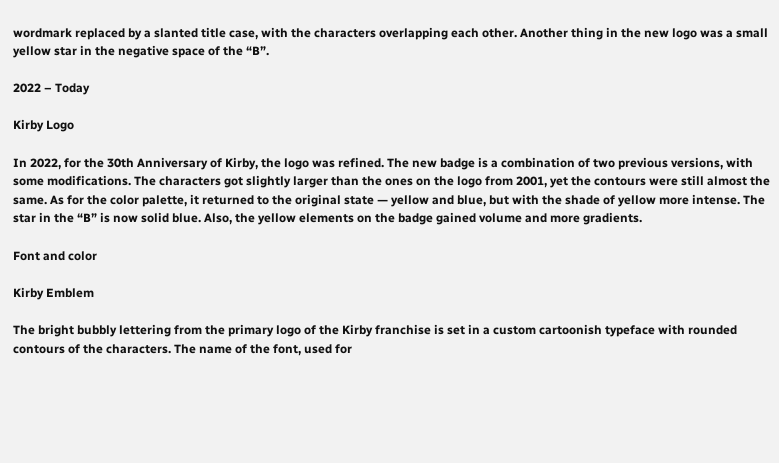wordmark replaced by a slanted title case, with the characters overlapping each other. Another thing in the new logo was a small yellow star in the negative space of the “B”.

2022 – Today

Kirby Logo

In 2022, for the 30th Anniversary of Kirby, the logo was refined. The new badge is a combination of two previous versions, with some modifications. The characters got slightly larger than the ones on the logo from 2001, yet the contours were still almost the same. As for the color palette, it returned to the original state — yellow and blue, but with the shade of yellow more intense. The star in the “B” is now solid blue. Also, the yellow elements on the badge gained volume and more gradients.

Font and color

Kirby Emblem

The bright bubbly lettering from the primary logo of the Kirby franchise is set in a custom cartoonish typeface with rounded contours of the characters. The name of the font, used for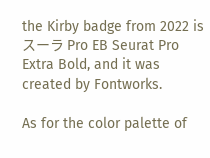the Kirby badge from 2022 is スーラ Pro EB Seurat Pro Extra Bold, and it was created by Fontworks.

As for the color palette of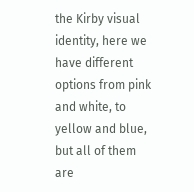the Kirby visual identity, here we have different options from pink and white, to yellow and blue, but all of them are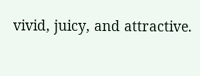vivid, juicy, and attractive.